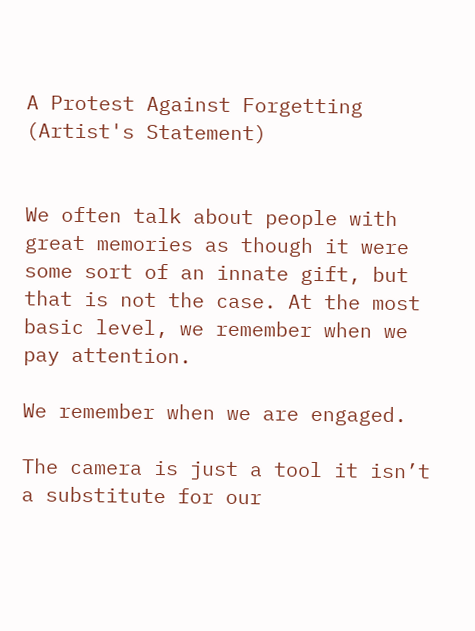A Protest Against Forgetting (Artist's Statement)


We often talk about people with great memories as though it were some sort of an innate gift, but that is not the case. At the most basic level, we remember when we pay attention.

We remember when we are engaged.

The camera is just a tool it isn’t a substitute for our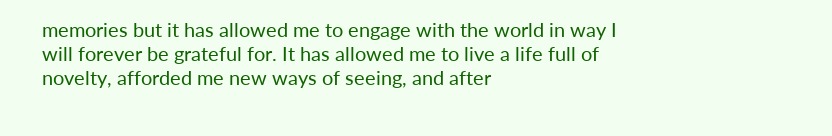memories but it has allowed me to engage with the world in way I will forever be grateful for. It has allowed me to live a life full of novelty, afforded me new ways of seeing, and after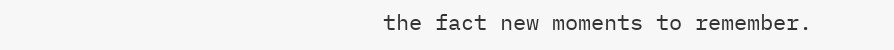the fact new moments to remember.